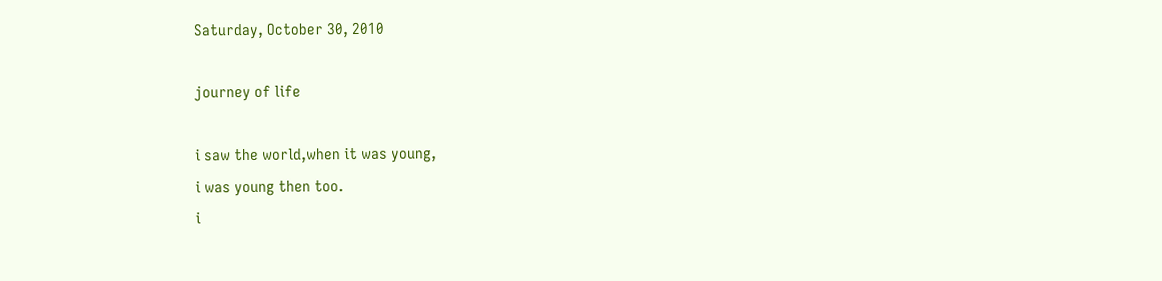Saturday, October 30, 2010

journey of life

i saw the world,when it was young,
i was young then too.
i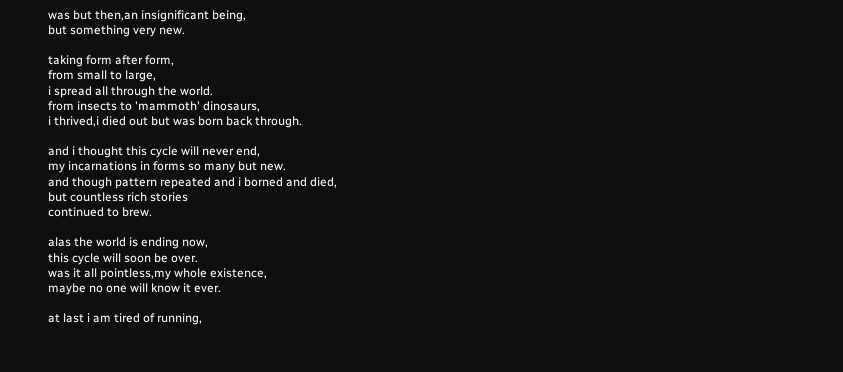was but then,an insignificant being,
but something very new.

taking form after form,
from small to large,
i spread all through the world.
from insects to 'mammoth' dinosaurs,
i thrived,i died out but was born back through.

and i thought this cycle will never end,
my incarnations in forms so many but new.
and though pattern repeated and i borned and died,
but countless rich stories
continued to brew.

alas the world is ending now,
this cycle will soon be over.
was it all pointless,my whole existence,
maybe no one will know it ever.

at last i am tired of running,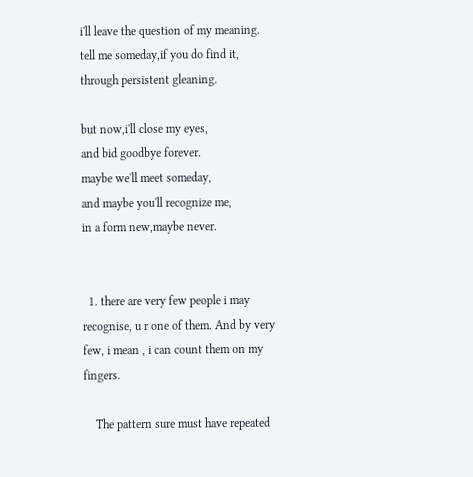i'll leave the question of my meaning.
tell me someday,if you do find it,
through persistent gleaning.

but now,i'll close my eyes,
and bid goodbye forever.
maybe we'll meet someday,
and maybe you'll recognize me,
in a form new,maybe never.


  1. there are very few people i may recognise, u r one of them. And by very few, i mean , i can count them on my fingers.

    The pattern sure must have repeated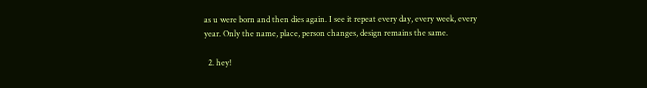as u were born and then dies again. I see it repeat every day, every week, every year. Only the name, place, person changes, design remains the same.

  2. hey!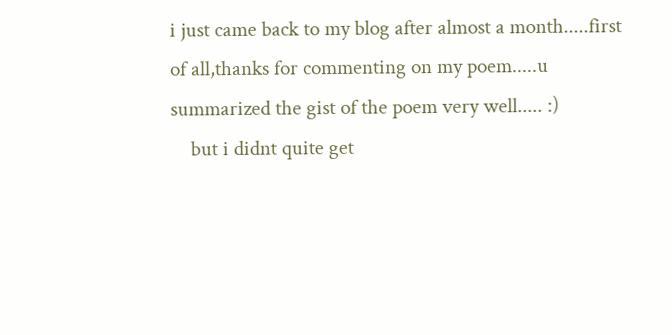i just came back to my blog after almost a month.....first of all,thanks for commenting on my poem.....u summarized the gist of the poem very well..... :)
    but i didnt quite get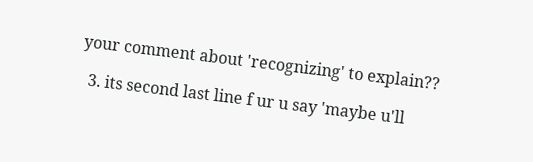your comment about 'recognizing' to explain??

  3. its second last line f ur u say 'maybe u'll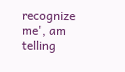recognize me', am telling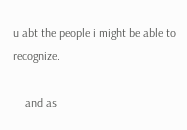u abt the people i might be able to recognize.

    and as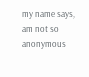my name says, am not so anonymous